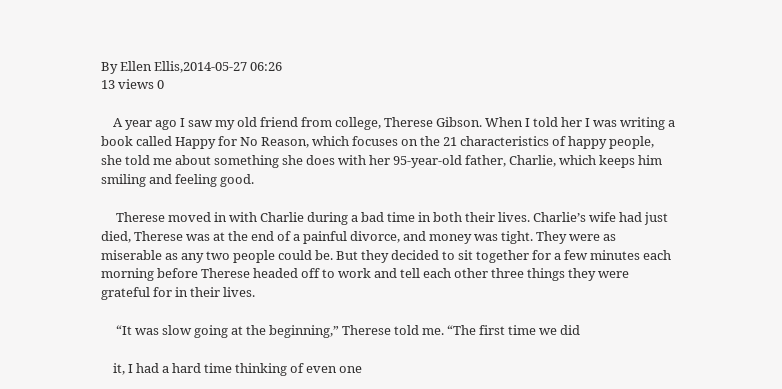By Ellen Ellis,2014-05-27 06:26
13 views 0

    A year ago I saw my old friend from college, Therese Gibson. When I told her I was writing a book called Happy for No Reason, which focuses on the 21 characteristics of happy people, she told me about something she does with her 95-year-old father, Charlie, which keeps him smiling and feeling good.

     Therese moved in with Charlie during a bad time in both their lives. Charlie’s wife had just died, Therese was at the end of a painful divorce, and money was tight. They were as miserable as any two people could be. But they decided to sit together for a few minutes each morning before Therese headed off to work and tell each other three things they were grateful for in their lives.

     “It was slow going at the beginning,” Therese told me. “The first time we did

    it, I had a hard time thinking of even one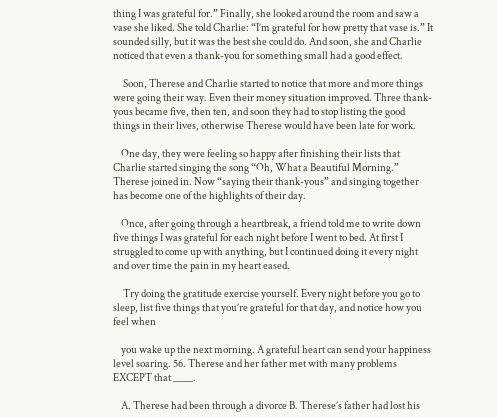thing I was grateful for.” Finally, she looked around the room and saw a vase she liked. She told Charlie: “I’m grateful for how pretty that vase is.” It sounded silly, but it was the best she could do. And soon, she and Charlie noticed that even a thank-you for something small had a good effect.

     Soon, Therese and Charlie started to notice that more and more things were going their way. Even their money situation improved. Three thank-yous became five, then ten, and soon they had to stop listing the good things in their lives, otherwise Therese would have been late for work.

    One day, they were feeling so happy after finishing their lists that Charlie started singing the song “Oh, What a Beautiful Morning.” Therese joined in. Now “saying their thank-yous” and singing together has become one of the highlights of their day.

    Once, after going through a heartbreak, a friend told me to write down five things I was grateful for each night before I went to bed. At first I struggled to come up with anything, but I continued doing it every night and over time the pain in my heart eased.

     Try doing the gratitude exercise yourself. Every night before you go to sleep, list five things that you’re grateful for that day, and notice how you feel when

    you wake up the next morning. A grateful heart can send your happiness level soaring. 56. Therese and her father met with many problems EXCEPT that ____.

    A. Therese had been through a divorce B. Therese’s father had lost his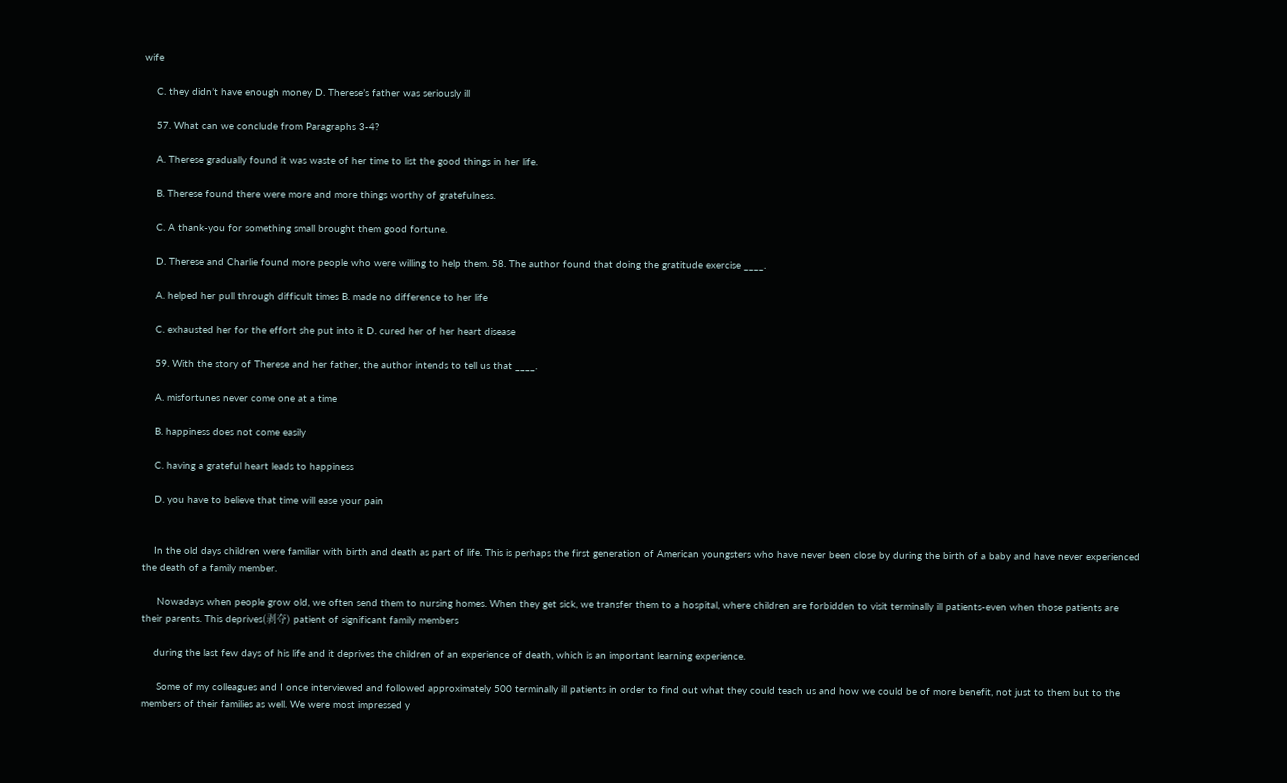wife

    C. they didn’t have enough money D. Therese’s father was seriously ill

    57. What can we conclude from Paragraphs 3-4?

    A. Therese gradually found it was waste of her time to list the good things in her life.

    B. Therese found there were more and more things worthy of gratefulness.

    C. A thank-you for something small brought them good fortune.

    D. Therese and Charlie found more people who were willing to help them. 58. The author found that doing the gratitude exercise ____.

    A. helped her pull through difficult times B. made no difference to her life

    C. exhausted her for the effort she put into it D. cured her of her heart disease

    59. With the story of Therese and her father, the author intends to tell us that ____.

    A. misfortunes never come one at a time

    B. happiness does not come easily

    C. having a grateful heart leads to happiness

    D. you have to believe that time will ease your pain


    In the old days children were familiar with birth and death as part of life. This is perhaps the first generation of American youngsters who have never been close by during the birth of a baby and have never experienced the death of a family member.

     Nowadays when people grow old, we often send them to nursing homes. When they get sick, we transfer them to a hospital, where children are forbidden to visit terminally ill patients-even when those patients are their parents. This deprives(剥夺) patient of significant family members

    during the last few days of his life and it deprives the children of an experience of death, which is an important learning experience.

     Some of my colleagues and I once interviewed and followed approximately 500 terminally ill patients in order to find out what they could teach us and how we could be of more benefit, not just to them but to the members of their families as well. We were most impressed y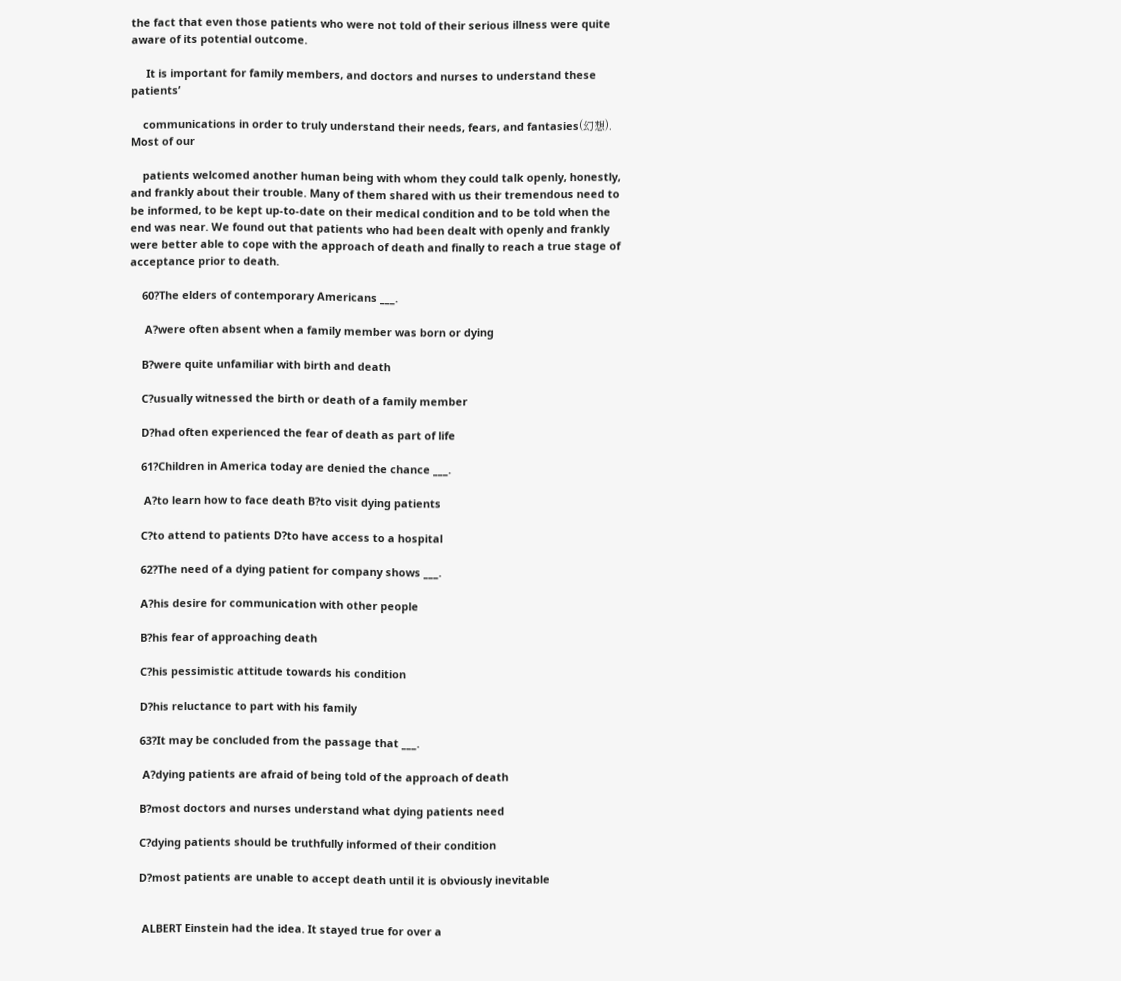the fact that even those patients who were not told of their serious illness were quite aware of its potential outcome.

     It is important for family members, and doctors and nurses to understand these patients’

    communications in order to truly understand their needs, fears, and fantasies(幻想). Most of our

    patients welcomed another human being with whom they could talk openly, honestly, and frankly about their trouble. Many of them shared with us their tremendous need to be informed, to be kept up-to-date on their medical condition and to be told when the end was near. We found out that patients who had been dealt with openly and frankly were better able to cope with the approach of death and finally to reach a true stage of acceptance prior to death.

    60?The elders of contemporary Americans ___.

     A?were often absent when a family member was born or dying

    B?were quite unfamiliar with birth and death

    C?usually witnessed the birth or death of a family member

    D?had often experienced the fear of death as part of life

    61?Children in America today are denied the chance ___.

     A?to learn how to face death B?to visit dying patients

    C?to attend to patients D?to have access to a hospital

    62?The need of a dying patient for company shows ___.

    A?his desire for communication with other people

    B?his fear of approaching death

    C?his pessimistic attitude towards his condition

    D?his reluctance to part with his family

    63?It may be concluded from the passage that ___.

     A?dying patients are afraid of being told of the approach of death

    B?most doctors and nurses understand what dying patients need

    C?dying patients should be truthfully informed of their condition

    D?most patients are unable to accept death until it is obviously inevitable


     ALBERT Einstein had the idea. It stayed true for over a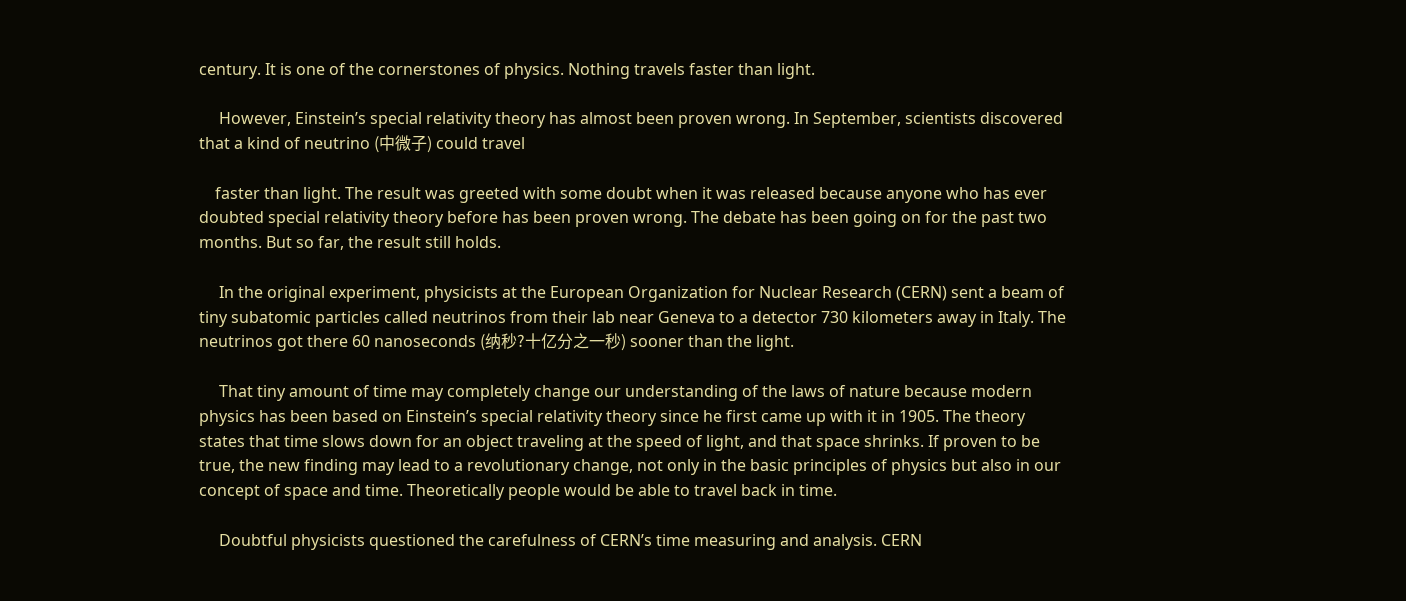century. It is one of the cornerstones of physics. Nothing travels faster than light.

     However, Einstein’s special relativity theory has almost been proven wrong. In September, scientists discovered that a kind of neutrino (中微子) could travel

    faster than light. The result was greeted with some doubt when it was released because anyone who has ever doubted special relativity theory before has been proven wrong. The debate has been going on for the past two months. But so far, the result still holds.

     In the original experiment, physicists at the European Organization for Nuclear Research (CERN) sent a beam of tiny subatomic particles called neutrinos from their lab near Geneva to a detector 730 kilometers away in Italy. The neutrinos got there 60 nanoseconds (纳秒?十亿分之一秒) sooner than the light.

     That tiny amount of time may completely change our understanding of the laws of nature because modern physics has been based on Einstein’s special relativity theory since he first came up with it in 1905. The theory states that time slows down for an object traveling at the speed of light, and that space shrinks. If proven to be true, the new finding may lead to a revolutionary change, not only in the basic principles of physics but also in our concept of space and time. Theoretically people would be able to travel back in time.

     Doubtful physicists questioned the carefulness of CERN’s time measuring and analysis. CERN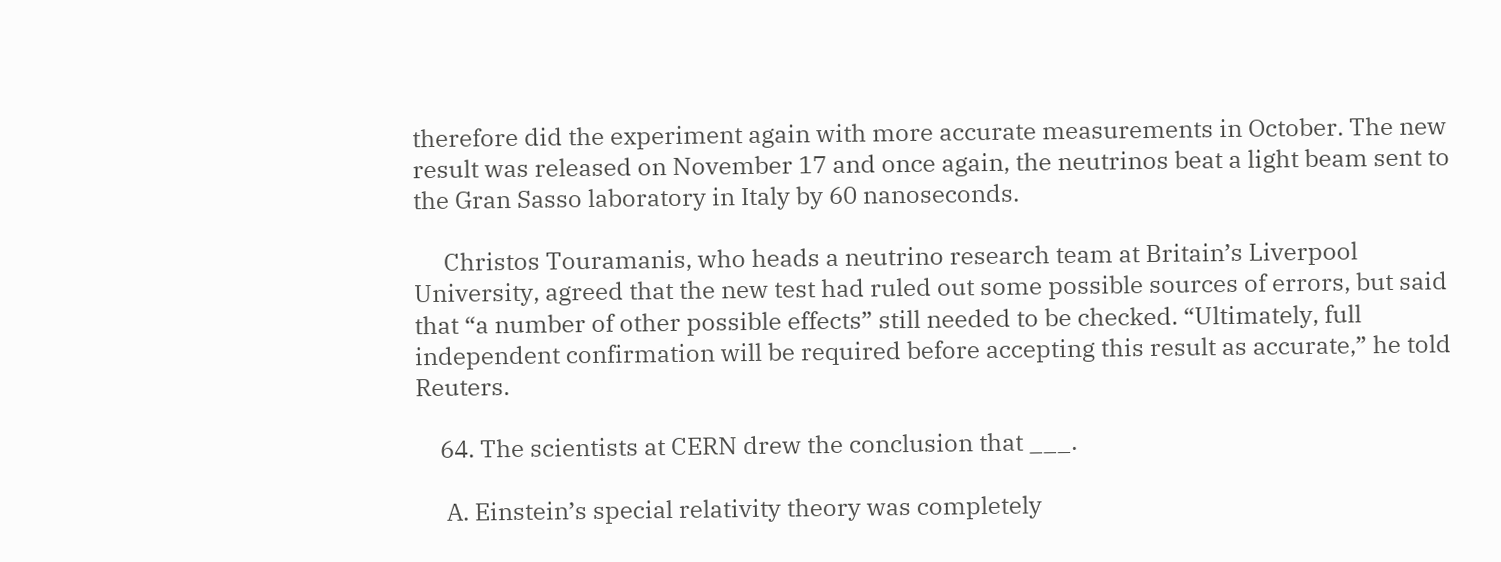therefore did the experiment again with more accurate measurements in October. The new result was released on November 17 and once again, the neutrinos beat a light beam sent to the Gran Sasso laboratory in Italy by 60 nanoseconds.

     Christos Touramanis, who heads a neutrino research team at Britain’s Liverpool University, agreed that the new test had ruled out some possible sources of errors, but said that “a number of other possible effects” still needed to be checked. “Ultimately, full independent confirmation will be required before accepting this result as accurate,” he told Reuters.

    64. The scientists at CERN drew the conclusion that ___.

     A. Einstein’s special relativity theory was completely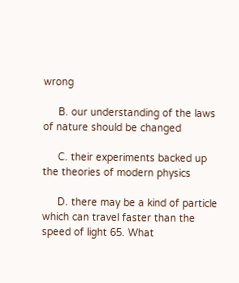wrong

     B. our understanding of the laws of nature should be changed

     C. their experiments backed up the theories of modern physics

     D. there may be a kind of particle which can travel faster than the speed of light 65. What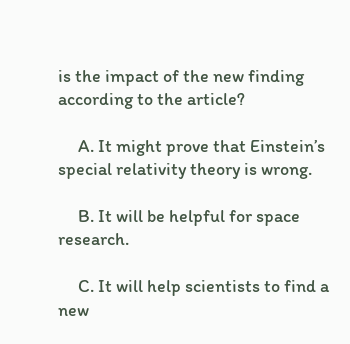is the impact of the new finding according to the article?

     A. It might prove that Einstein’s special relativity theory is wrong.

     B. It will be helpful for space research.

     C. It will help scientists to find a new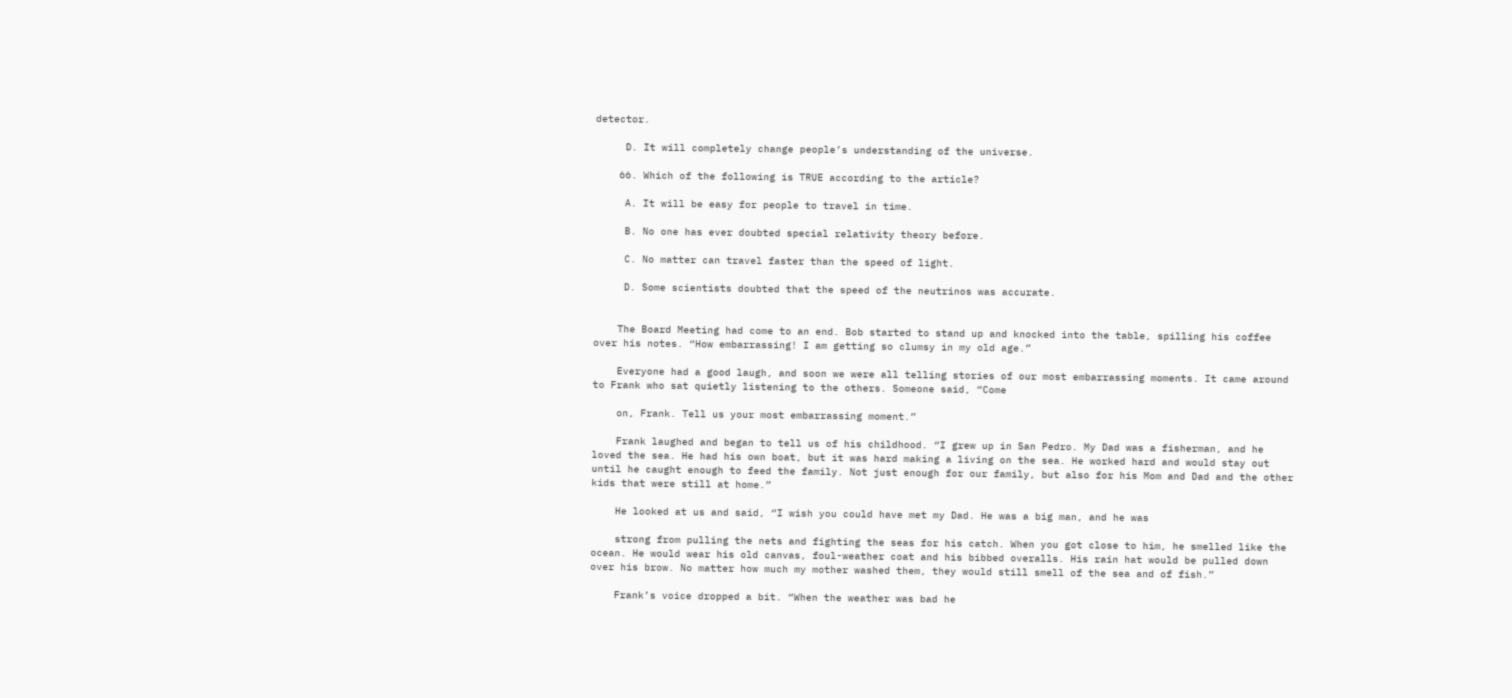detector.

     D. It will completely change people’s understanding of the universe.

    66. Which of the following is TRUE according to the article?

     A. It will be easy for people to travel in time.

     B. No one has ever doubted special relativity theory before.

     C. No matter can travel faster than the speed of light.

     D. Some scientists doubted that the speed of the neutrinos was accurate.


    The Board Meeting had come to an end. Bob started to stand up and knocked into the table, spilling his coffee over his notes. “How embarrassing! I am getting so clumsy in my old age.”

    Everyone had a good laugh, and soon we were all telling stories of our most embarrassing moments. It came around to Frank who sat quietly listening to the others. Someone said, “Come

    on, Frank. Tell us your most embarrassing moment.”

    Frank laughed and began to tell us of his childhood. “I grew up in San Pedro. My Dad was a fisherman, and he loved the sea. He had his own boat, but it was hard making a living on the sea. He worked hard and would stay out until he caught enough to feed the family. Not just enough for our family, but also for his Mom and Dad and the other kids that were still at home.”

    He looked at us and said, “I wish you could have met my Dad. He was a big man, and he was

    strong from pulling the nets and fighting the seas for his catch. When you got close to him, he smelled like the ocean. He would wear his old canvas, foul-weather coat and his bibbed overalls. His rain hat would be pulled down over his brow. No matter how much my mother washed them, they would still smell of the sea and of fish.”

    Frank’s voice dropped a bit. “When the weather was bad he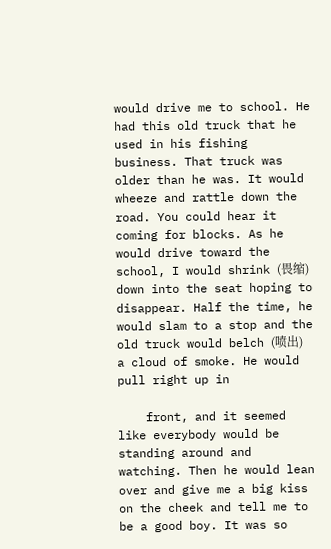would drive me to school. He had this old truck that he used in his fishing business. That truck was older than he was. It would wheeze and rattle down the road. You could hear it coming for blocks. As he would drive toward the school, I would shrink (畏缩) down into the seat hoping to disappear. Half the time, he would slam to a stop and the old truck would belch (喷出) a cloud of smoke. He would pull right up in

    front, and it seemed like everybody would be standing around and watching. Then he would lean over and give me a big kiss on the cheek and tell me to be a good boy. It was so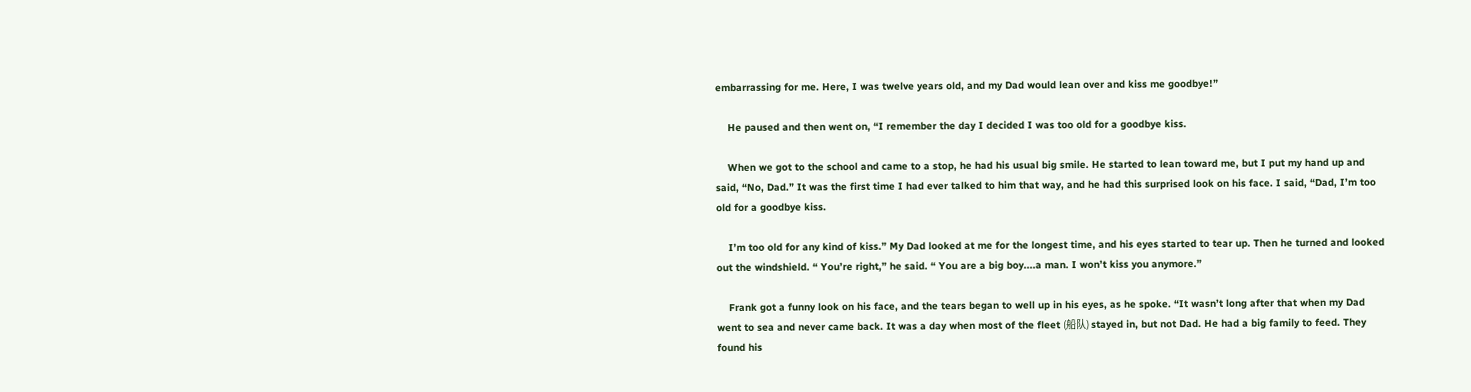embarrassing for me. Here, I was twelve years old, and my Dad would lean over and kiss me goodbye!”

    He paused and then went on, “I remember the day I decided I was too old for a goodbye kiss.

    When we got to the school and came to a stop, he had his usual big smile. He started to lean toward me, but I put my hand up and said, “No, Dad.” It was the first time I had ever talked to him that way, and he had this surprised look on his face. I said, “Dad, I’m too old for a goodbye kiss.

    I’m too old for any kind of kiss.” My Dad looked at me for the longest time, and his eyes started to tear up. Then he turned and looked out the windshield. “ You’re right,” he said. “ You are a big boy....a man. I won’t kiss you anymore.”

    Frank got a funny look on his face, and the tears began to well up in his eyes, as he spoke. “It wasn’t long after that when my Dad went to sea and never came back. It was a day when most of the fleet (船队) stayed in, but not Dad. He had a big family to feed. They found his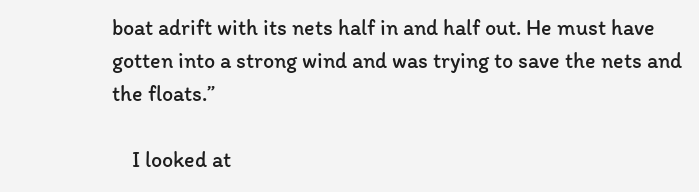boat adrift with its nets half in and half out. He must have gotten into a strong wind and was trying to save the nets and the floats.”

    I looked at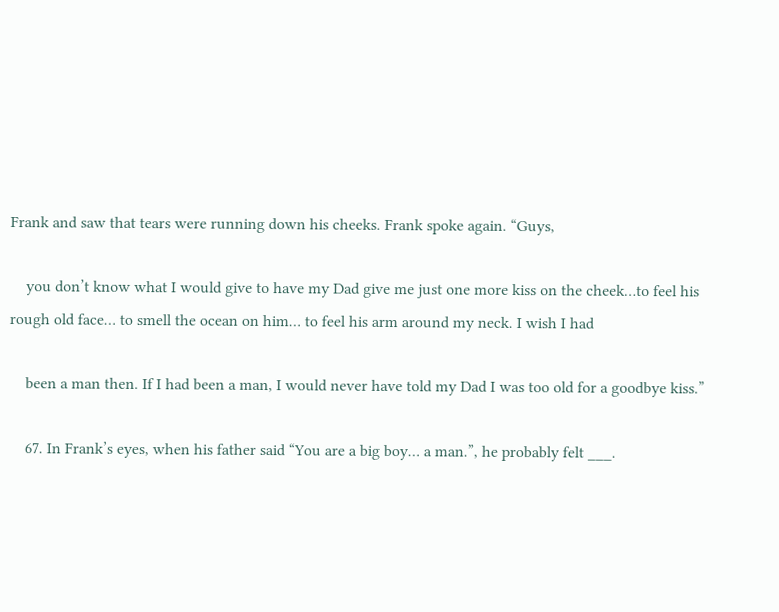Frank and saw that tears were running down his cheeks. Frank spoke again. “Guys,

    you don’t know what I would give to have my Dad give me just one more kiss on the cheek…to feel his rough old face… to smell the ocean on him… to feel his arm around my neck. I wish I had

    been a man then. If I had been a man, I would never have told my Dad I was too old for a goodbye kiss.”

    67. In Frank’s eyes, when his father said “You are a big boy… a man.”, he probably felt ___.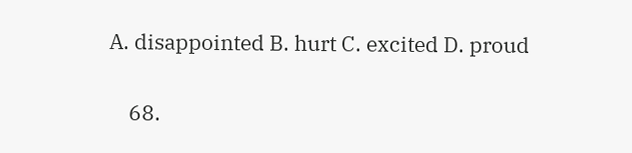A. disappointed B. hurt C. excited D. proud

    68.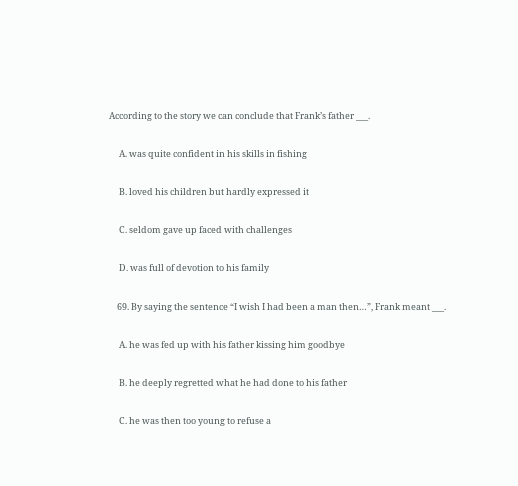According to the story we can conclude that Frank’s father ___.

     A. was quite confident in his skills in fishing

     B. loved his children but hardly expressed it

     C. seldom gave up faced with challenges

     D. was full of devotion to his family

    69. By saying the sentence “I wish I had been a man then…”, Frank meant ___.

     A. he was fed up with his father kissing him goodbye

     B. he deeply regretted what he had done to his father

     C. he was then too young to refuse a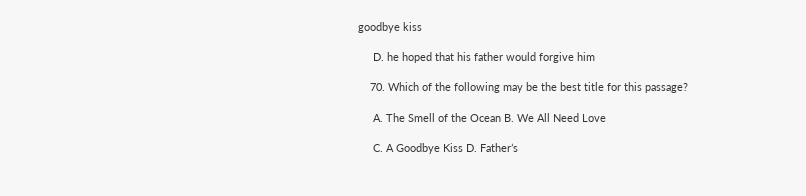goodbye kiss

     D. he hoped that his father would forgive him

    70. Which of the following may be the best title for this passage?

     A. The Smell of the Ocean B. We All Need Love

     C. A Goodbye Kiss D. Father’s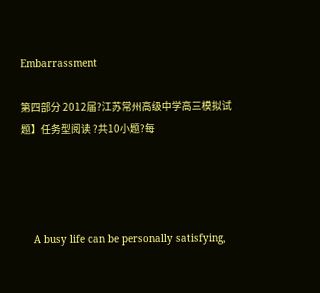Embarrassment

第四部分 2012届?江苏常州高级中学高三模拟试题】任务型阅读 ?共10小题?每




    A busy life can be personally satisfying,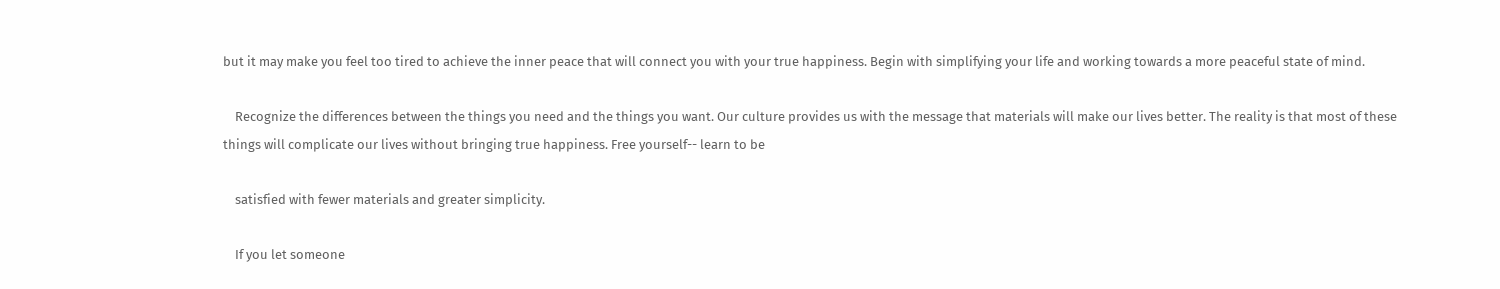but it may make you feel too tired to achieve the inner peace that will connect you with your true happiness. Begin with simplifying your life and working towards a more peaceful state of mind.

    Recognize the differences between the things you need and the things you want. Our culture provides us with the message that materials will make our lives better. The reality is that most of these things will complicate our lives without bringing true happiness. Free yourself-- learn to be

    satisfied with fewer materials and greater simplicity.

    If you let someone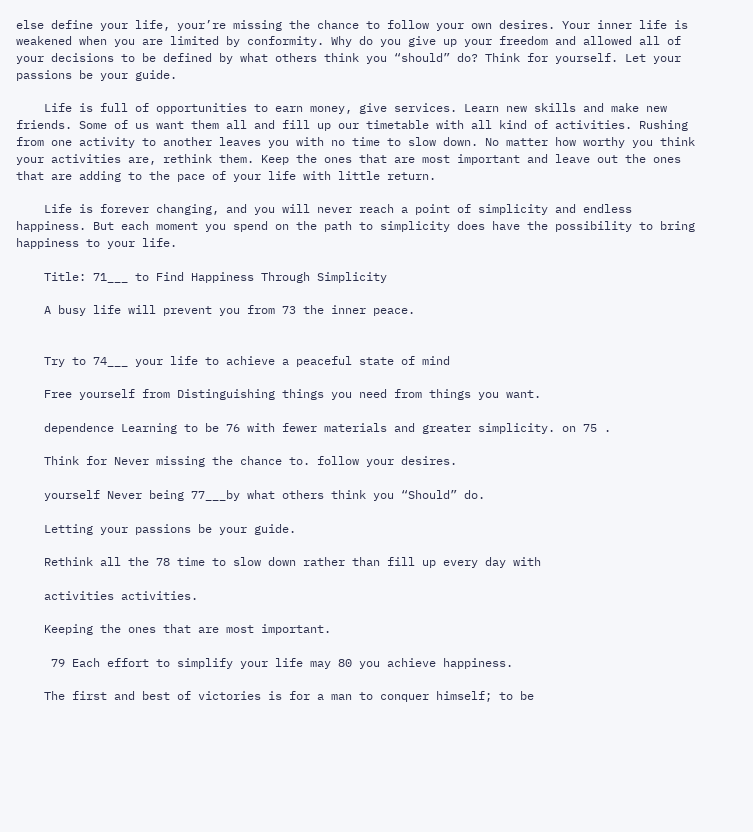else define your life, your’re missing the chance to follow your own desires. Your inner life is weakened when you are limited by conformity. Why do you give up your freedom and allowed all of your decisions to be defined by what others think you “should” do? Think for yourself. Let your passions be your guide.

    Life is full of opportunities to earn money, give services. Learn new skills and make new friends. Some of us want them all and fill up our timetable with all kind of activities. Rushing from one activity to another leaves you with no time to slow down. No matter how worthy you think your activities are, rethink them. Keep the ones that are most important and leave out the ones that are adding to the pace of your life with little return.

    Life is forever changing, and you will never reach a point of simplicity and endless happiness. But each moment you spend on the path to simplicity does have the possibility to bring happiness to your life.

    Title: 71___ to Find Happiness Through Simplicity

    A busy life will prevent you from 73 the inner peace.


    Try to 74___ your life to achieve a peaceful state of mind

    Free yourself from Distinguishing things you need from things you want.

    dependence Learning to be 76 with fewer materials and greater simplicity. on 75 .

    Think for Never missing the chance to. follow your desires.

    yourself Never being 77___by what others think you “Should” do.

    Letting your passions be your guide.

    Rethink all the 78 time to slow down rather than fill up every day with

    activities activities.

    Keeping the ones that are most important.

     79 Each effort to simplify your life may 80 you achieve happiness.

    The first and best of victories is for a man to conquer himself; to be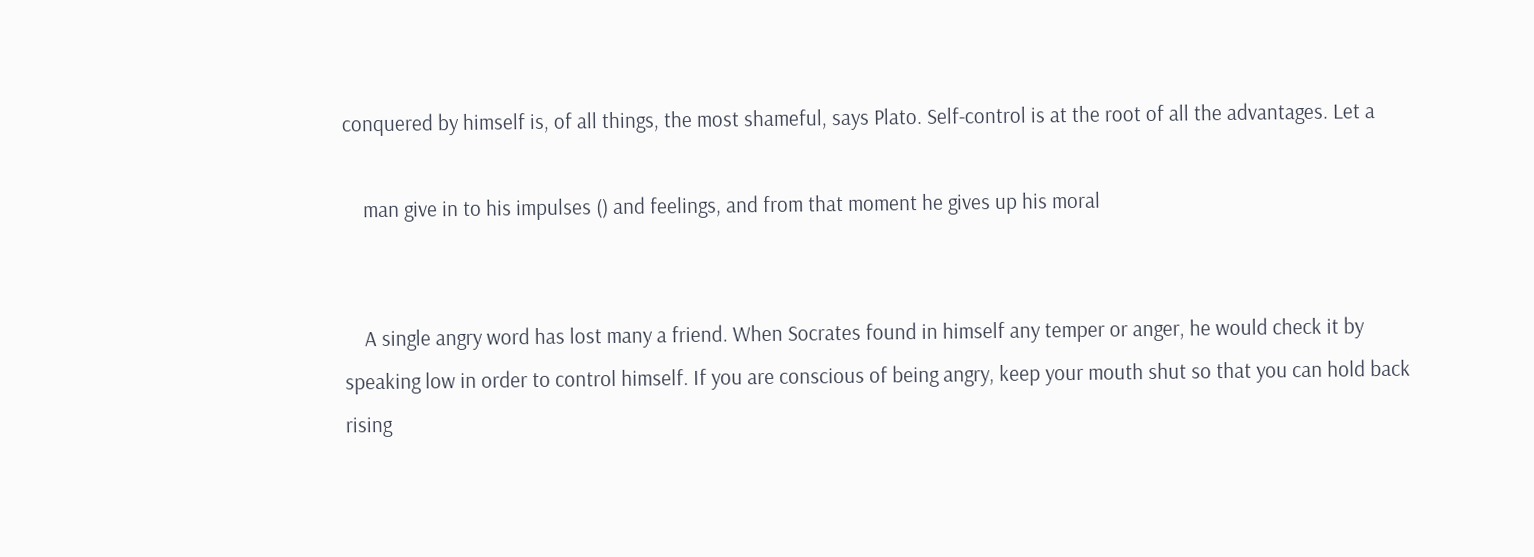conquered by himself is, of all things, the most shameful, says Plato. Self-control is at the root of all the advantages. Let a

    man give in to his impulses () and feelings, and from that moment he gives up his moral


    A single angry word has lost many a friend. When Socrates found in himself any temper or anger, he would check it by speaking low in order to control himself. If you are conscious of being angry, keep your mouth shut so that you can hold back rising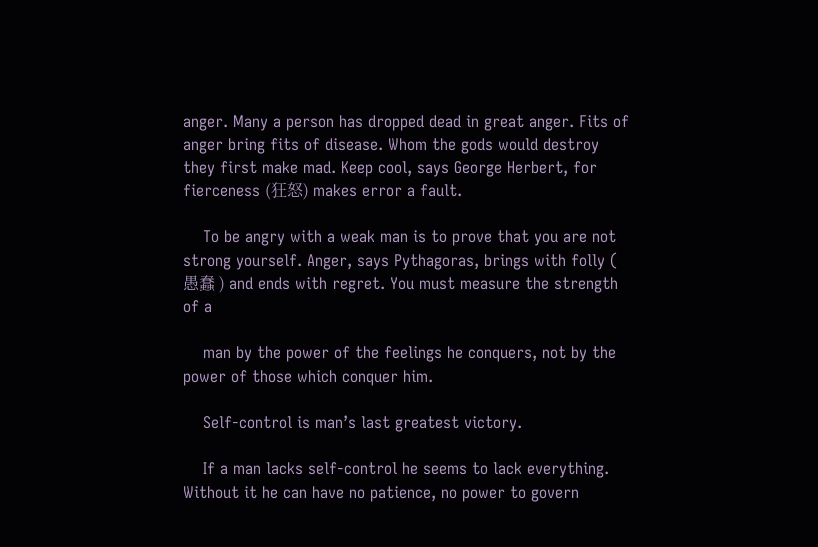anger. Many a person has dropped dead in great anger. Fits of anger bring fits of disease. Whom the gods would destroy they first make mad. Keep cool, says George Herbert, for fierceness (狂怒) makes error a fault.

    To be angry with a weak man is to prove that you are not strong yourself. Anger, says Pythagoras, brings with folly ( 愚蠢 ) and ends with regret. You must measure the strength of a

    man by the power of the feelings he conquers, not by the power of those which conquer him.

    Self-control is man’s last greatest victory.

    If a man lacks self-control he seems to lack everything. Without it he can have no patience, no power to govern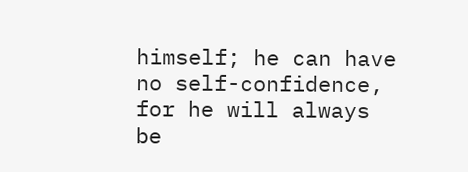himself; he can have no self-confidence, for he will always be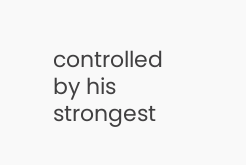controlled by his strongest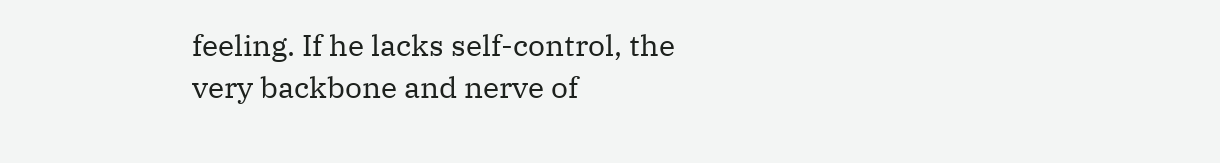feeling. If he lacks self-control, the very backbone and nerve of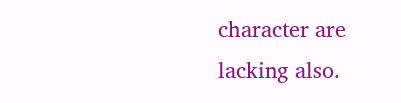character are lacking also.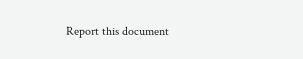Report this document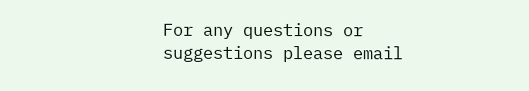For any questions or suggestions please email